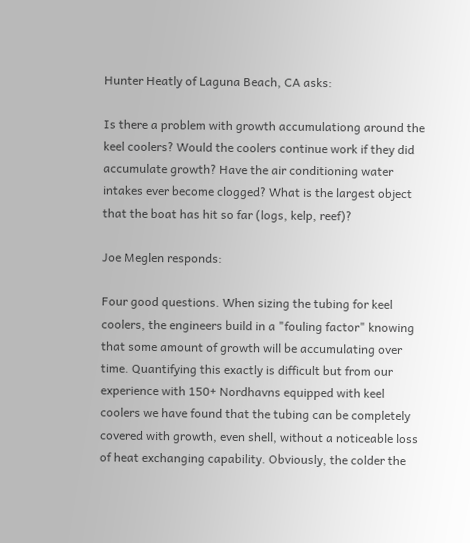Hunter Heatly of Laguna Beach, CA asks:

Is there a problem with growth accumulationg around the keel coolers? Would the coolers continue work if they did accumulate growth? Have the air conditioning water intakes ever become clogged? What is the largest object that the boat has hit so far (logs, kelp, reef)?

Joe Meglen responds:

Four good questions. When sizing the tubing for keel coolers, the engineers build in a "fouling factor" knowing that some amount of growth will be accumulating over time. Quantifying this exactly is difficult but from our experience with 150+ Nordhavns equipped with keel coolers we have found that the tubing can be completely covered with growth, even shell, without a noticeable loss of heat exchanging capability. Obviously, the colder the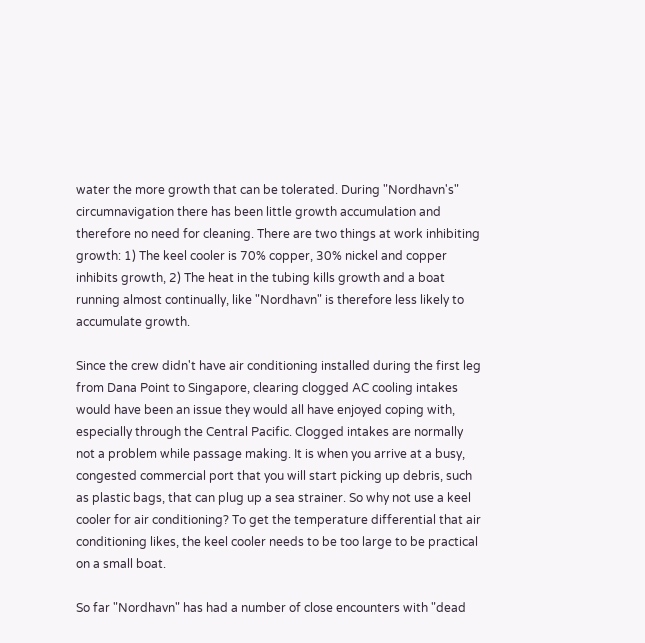water the more growth that can be tolerated. During "Nordhavn's" circumnavigation there has been little growth accumulation and therefore no need for cleaning. There are two things at work inhibiting growth: 1) The keel cooler is 70% copper, 30% nickel and copper inhibits growth, 2) The heat in the tubing kills growth and a boat running almost continually, like "Nordhavn" is therefore less likely to accumulate growth.

Since the crew didn't have air conditioning installed during the first leg from Dana Point to Singapore, clearing clogged AC cooling intakes would have been an issue they would all have enjoyed coping with, especially through the Central Pacific. Clogged intakes are normally not a problem while passage making. It is when you arrive at a busy, congested commercial port that you will start picking up debris, such as plastic bags, that can plug up a sea strainer. So why not use a keel cooler for air conditioning? To get the temperature differential that air conditioning likes, the keel cooler needs to be too large to be practical on a small boat.

So far "Nordhavn" has had a number of close encounters with "dead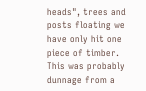heads", trees and posts floating we have only hit one piece of timber. This was probably dunnage from a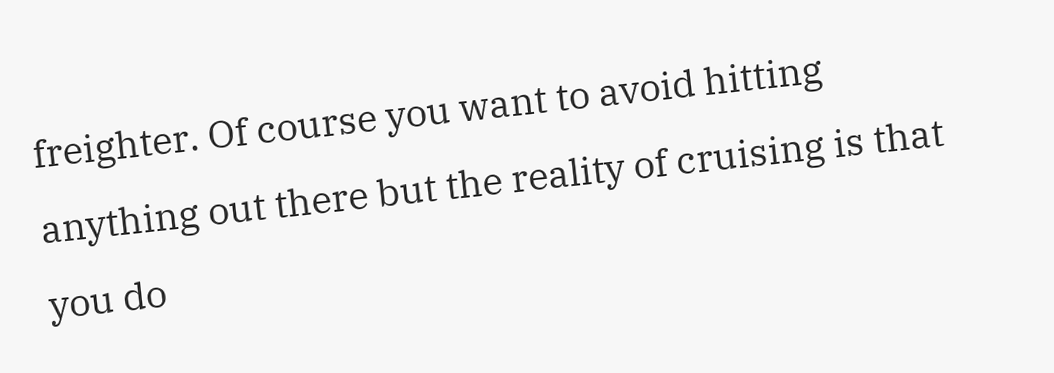freighter. Of course you want to avoid hitting anything out there but the reality of cruising is that you do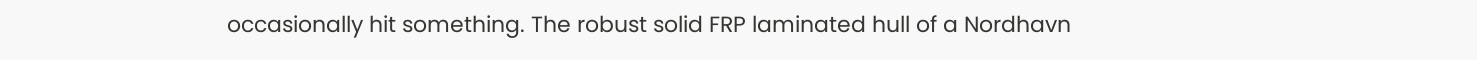occasionally hit something. The robust solid FRP laminated hull of a Nordhavn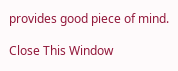provides good piece of mind.

Close This Window